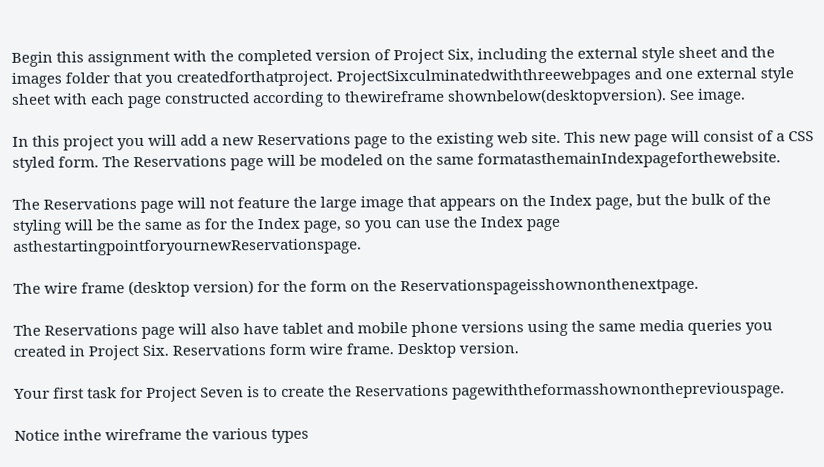Begin this assignment with the completed version of Project Six, including the external style sheet and the images folder that you createdforthatproject. ProjectSixculminatedwiththreewebpages and one external style sheet with each page constructed according to thewireframe shownbelow(desktopversion). See image.

In this project you will add a new Reservations page to the existing web site. This new page will consist of a CSS styled form. The Reservations page will be modeled on the same formatasthemainIndexpageforthewebsite.

The Reservations page will not feature the large image that appears on the Index page, but the bulk of the styling will be the same as for the Index page, so you can use the Index page asthestartingpointforyournewReservationspage.

The wire frame (desktop version) for the form on the Reservationspageisshownonthenextpage.

The Reservations page will also have tablet and mobile phone versions using the same media queries you created in Project Six. Reservations form wire frame. Desktop version.

Your first task for Project Seven is to create the Reservations pagewiththeformasshownonthepreviouspage.

Notice inthe wireframe the various types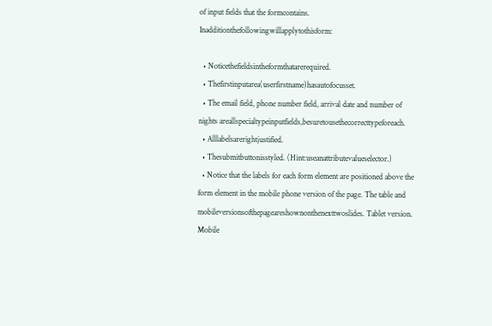of input fields that the formcontains. Inadditionthefollowingwillapplytothisform:

  • Noticethefieldsintheformthatarerequired.
  • Thefirstinputarea(userfirstname)hasautofocusset.
  • The email field, phone number field, arrival date and number of nights areallspecialtypeinputfields,besuretousethecorrecttypeforeach.
  • Alllabelsarerightjustified.
  • Thesubmitbuttonisstyled. (Hint:useanattributevalueselector.)
  • Notice that the labels for each form element are positioned above the form element in the mobile phone version of the page. The table and mobileversionsofthepageareshownonthenexttwoslides. Tablet version. Mobile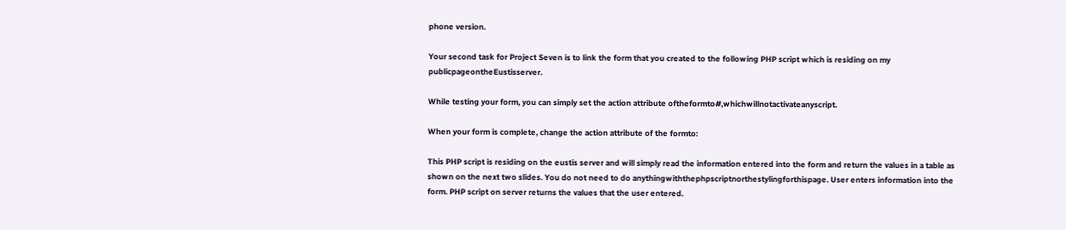phone version.

Your second task for Project Seven is to link the form that you created to the following PHP script which is residing on my publicpageontheEustisserver.

While testing your form, you can simply set the action attribute oftheformto#,whichwillnotactivateanyscript.

When your form is complete, change the action attribute of the formto:

This PHP script is residing on the eustis server and will simply read the information entered into the form and return the values in a table as shown on the next two slides. You do not need to do anythingwiththephpscriptnorthestylingforthispage. User enters information into the form. PHP script on server returns the values that the user entered.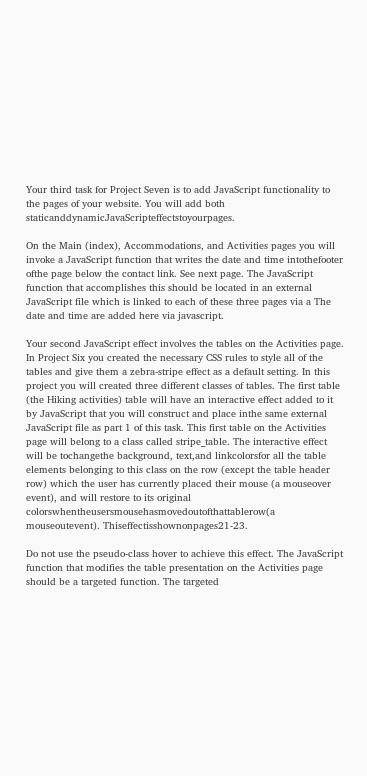Your third task for Project Seven is to add JavaScript functionality to the pages of your website. You will add both staticanddynamicJavaScripteffectstoyourpages.

On the Main (index), Accommodations, and Activities pages you will invoke a JavaScript function that writes the date and time intothefooter ofthe page below the contact link. See next page. The JavaScript function that accomplishes this should be located in an external JavaScript file which is linked to each of these three pages via a The date and time are added here via javascript.

Your second JavaScript effect involves the tables on the Activities page. In Project Six you created the necessary CSS rules to style all of the tables and give them a zebra-stripe effect as a default setting. In this project you will created three different classes of tables. The first table (the Hiking activities) table will have an interactive effect added to it by JavaScript that you will construct and place inthe same external JavaScript file as part 1 of this task. This first table on the Activities page will belong to a class called stripe_table. The interactive effect will be tochangethe background, text,and linkcolorsfor all the table elements belonging to this class on the row (except the table header row) which the user has currently placed their mouse (a mouseover event), and will restore to its original colorswhentheusersmousehasmovedoutofthattablerow(a mouseoutevent). Thiseffectisshownonpages21-23.

Do not use the pseudo-class hover to achieve this effect. The JavaScript function that modifies the table presentation on the Activities page should be a targeted function. The targeted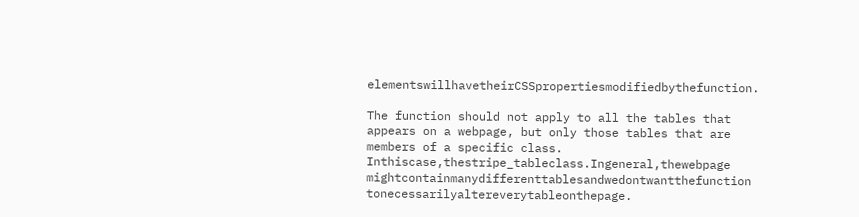elementswillhavetheirCSSpropertiesmodifiedbythefunction.

The function should not apply to all the tables that appears on a webpage, but only those tables that are members of a specific class. Inthiscase,thestripe_tableclass.Ingeneral,thewebpage mightcontainmanydifferenttablesandwedontwantthefunction tonecessarilyaltereverytableonthepage.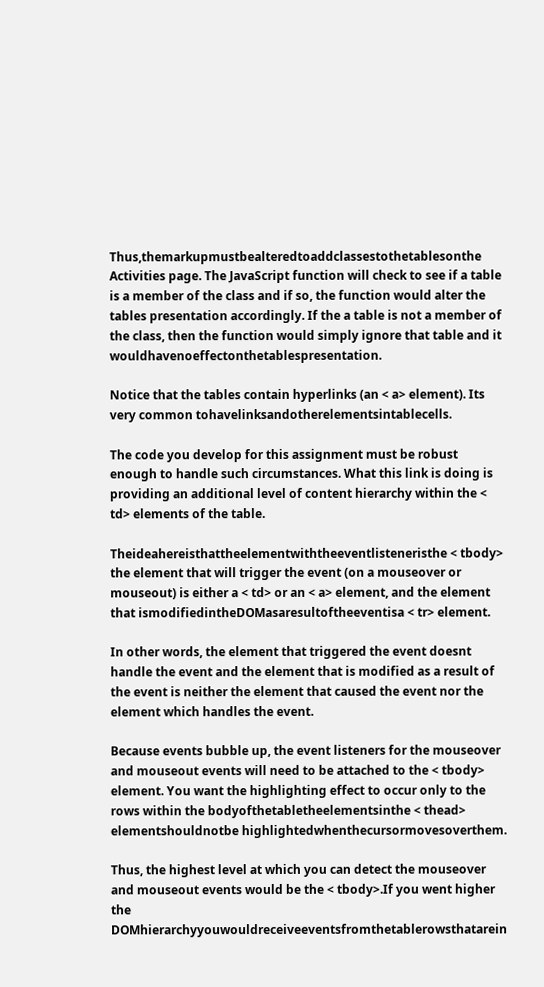Thus,themarkupmustbealteredtoaddclassestothetablesonthe Activities page. The JavaScript function will check to see if a table is a member of the class and if so, the function would alter the tables presentation accordingly. If the a table is not a member of the class, then the function would simply ignore that table and it wouldhavenoeffectonthetablespresentation.

Notice that the tables contain hyperlinks (an < a> element). Its very common tohavelinksandotherelementsintablecells.

The code you develop for this assignment must be robust enough to handle such circumstances. What this link is doing is providing an additional level of content hierarchy within the < td> elements of the table.

Theideahereisthattheelementwiththeeventlisteneristhe < tbody> the element that will trigger the event (on a mouseover or mouseout) is either a < td> or an < a> element, and the element that ismodifiedintheDOMasaresultoftheeventisa < tr> element.

In other words, the element that triggered the event doesnt handle the event and the element that is modified as a result of the event is neither the element that caused the event nor the element which handles the event.

Because events bubble up, the event listeners for the mouseover and mouseout events will need to be attached to the < tbody> element. You want the highlighting effect to occur only to the rows within the bodyofthetabletheelementsinthe < thead> elementshouldnotbe highlightedwhenthecursormovesoverthem.

Thus, the highest level at which you can detect the mouseover and mouseout events would be the < tbody>.If you went higher the DOMhierarchyyouwouldreceiveeventsfromthetablerowsthatarein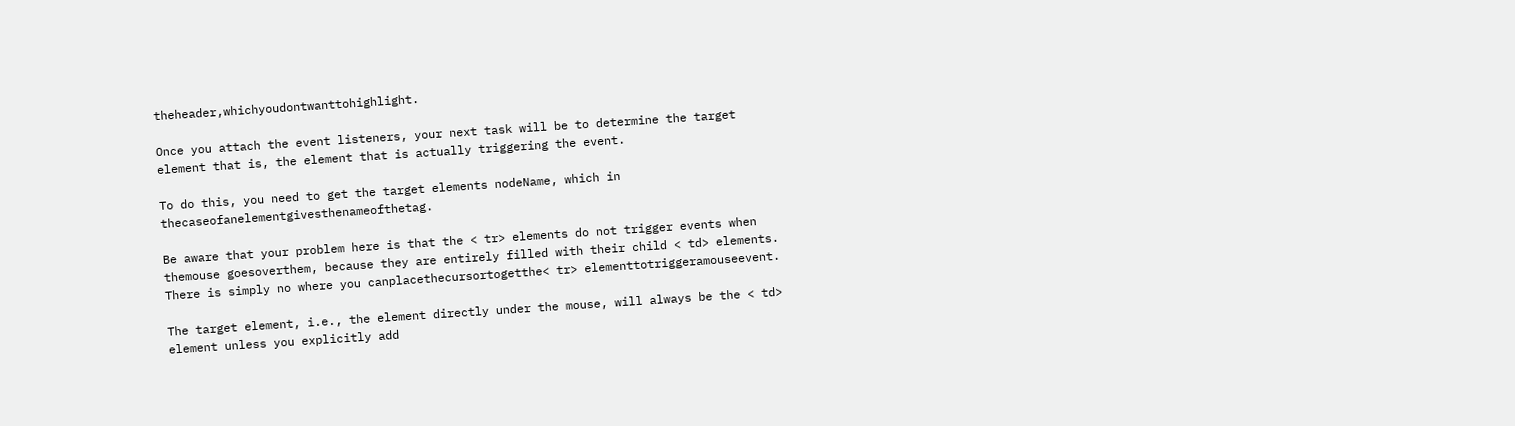theheader,whichyoudontwanttohighlight.

Once you attach the event listeners, your next task will be to determine the target element that is, the element that is actually triggering the event.

To do this, you need to get the target elements nodeName, which in thecaseofanelementgivesthenameofthetag.

Be aware that your problem here is that the < tr> elements do not trigger events when themouse goesoverthem, because they are entirely filled with their child < td> elements. There is simply no where you canplacethecursortogetthe< tr> elementtotriggeramouseevent.

The target element, i.e., the element directly under the mouse, will always be the < td> element unless you explicitly add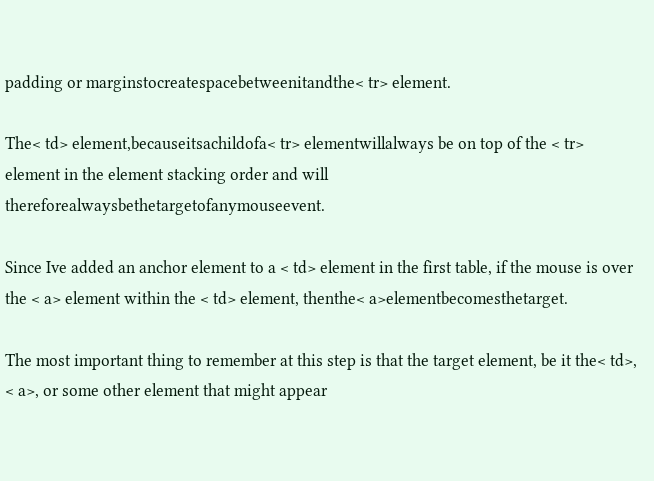padding or marginstocreatespacebetweenitandthe< tr> element.

The< td> element,becauseitsachildofa< tr> elementwillalways be on top of the < tr> element in the element stacking order and will thereforealwaysbethetargetofanymouseevent.

Since Ive added an anchor element to a < td> element in the first table, if the mouse is over the < a> element within the < td> element, thenthe< a>elementbecomesthetarget.

The most important thing to remember at this step is that the target element, be it the< td>, < a>, or some other element that might appear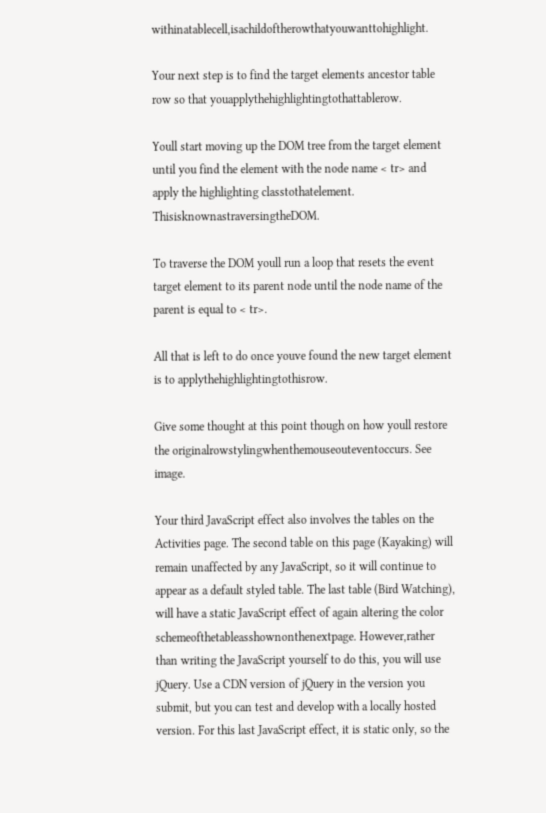withinatablecell,isachildoftherowthatyouwanttohighlight.

Your next step is to find the target elements ancestor table row so that youapplythehighlightingtothattablerow.

Youll start moving up the DOM tree from the target element until you find the element with the node name < tr> and apply the highlighting classtothatelement. ThisisknownastraversingtheDOM.

To traverse the DOM youll run a loop that resets the event target element to its parent node until the node name of the parent is equal to < tr>.

All that is left to do once youve found the new target element is to applythehighlightingtothisrow.

Give some thought at this point though on how youll restore the originalrowstylingwhenthemouseouteventoccurs. See image.

Your third JavaScript effect also involves the tables on the Activities page. The second table on this page (Kayaking) will remain unaffected by any JavaScript, so it will continue to appear as a default styled table. The last table (Bird Watching), will have a static JavaScript effect of again altering the color schemeofthetableasshownonthenextpage. However,rather than writing the JavaScript yourself to do this, you will use jQuery. Use a CDN version of jQuery in the version you submit, but you can test and develop with a locally hosted version. For this last JavaScript effect, it is static only, so the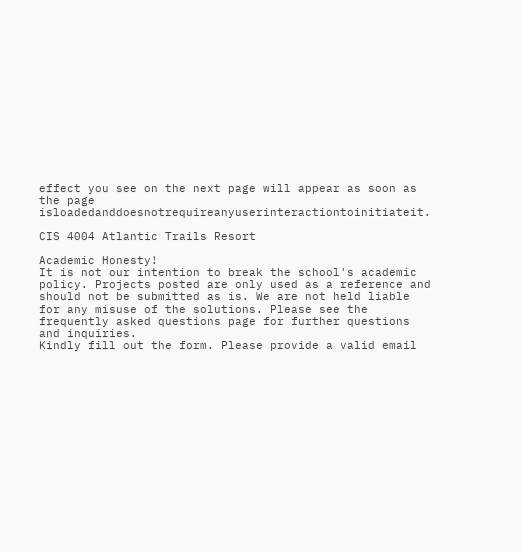effect you see on the next page will appear as soon as the page isloadedanddoesnotrequireanyuserinteractiontoinitiateit.

CIS 4004 Atlantic Trails Resort

Academic Honesty!
It is not our intention to break the school's academic policy. Projects posted are only used as a reference and should not be submitted as is. We are not held liable for any misuse of the solutions. Please see the frequently asked questions page for further questions and inquiries.
Kindly fill out the form. Please provide a valid email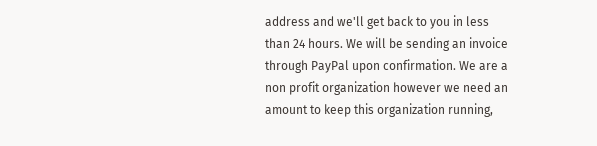address and we'll get back to you in less than 24 hours. We will be sending an invoice through PayPal upon confirmation. We are a non profit organization however we need an amount to keep this organization running,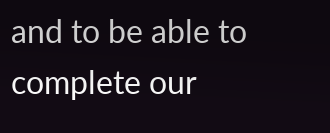and to be able to complete our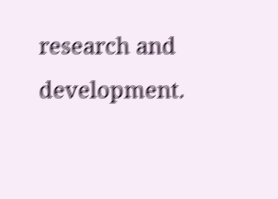research and development.